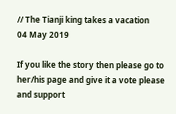// The Tianji king takes a vacation
04 May 2019

If you like the story then please go to her/his page and give it a vote please and support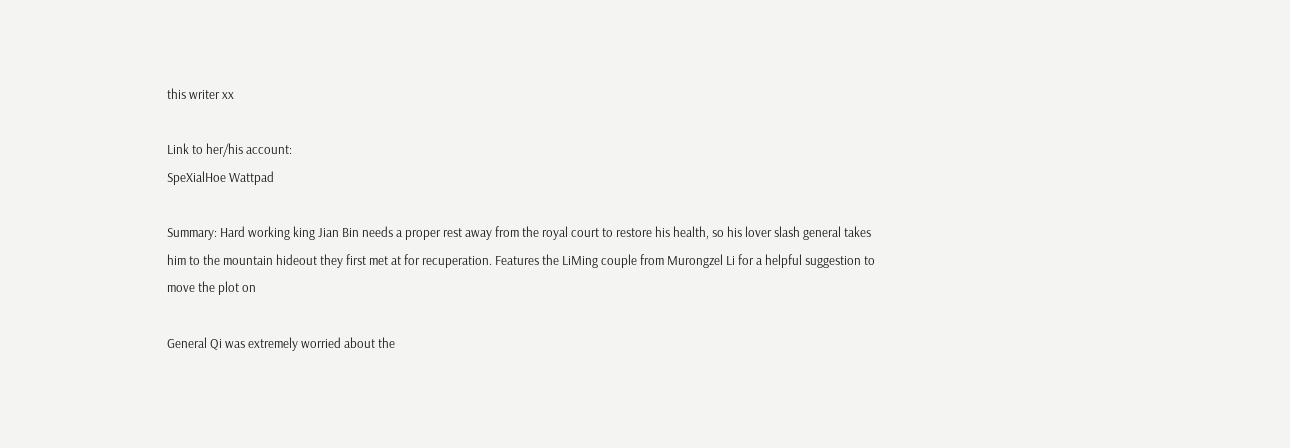this writer xx

Link to her/his account:
SpeXialHoe Wattpad

Summary: Hard working king Jian Bin needs a proper rest away from the royal court to restore his health, so his lover slash general takes him to the mountain hideout they first met at for recuperation. Features the LiMing couple from Murongzel Li for a helpful suggestion to move the plot on

General Qi was extremely worried about the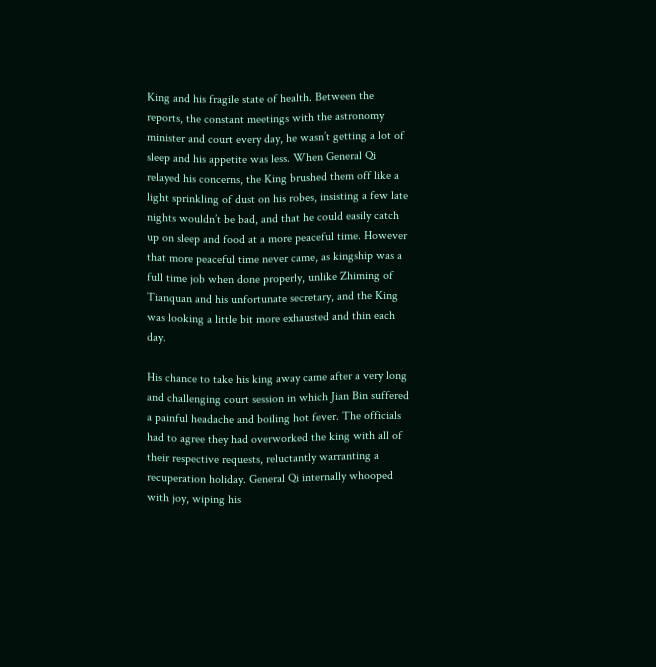King and his fragile state of health. Between the reports, the constant meetings with the astronomy minister and court every day, he wasn’t getting a lot of sleep and his appetite was less. When General Qi relayed his concerns, the King brushed them off like a light sprinkling of dust on his robes, insisting a few late nights wouldn’t be bad, and that he could easily catch up on sleep and food at a more peaceful time. However that more peaceful time never came, as kingship was a full time job when done properly, unlike Zhiming of Tianquan and his unfortunate secretary, and the King was looking a little bit more exhausted and thin each day.

His chance to take his king away came after a very long and challenging court session in which Jian Bin suffered a painful headache and boiling hot fever. The officials had to agree they had overworked the king with all of their respective requests, reluctantly warranting a recuperation holiday. General Qi internally whooped with joy, wiping his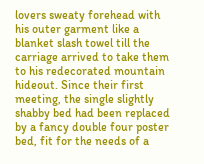lovers sweaty forehead with his outer garment like a blanket slash towel till the carriage arrived to take them to his redecorated mountain hideout. Since their first meeting, the single slightly shabby bed had been replaced by a fancy double four poster bed, fit for the needs of a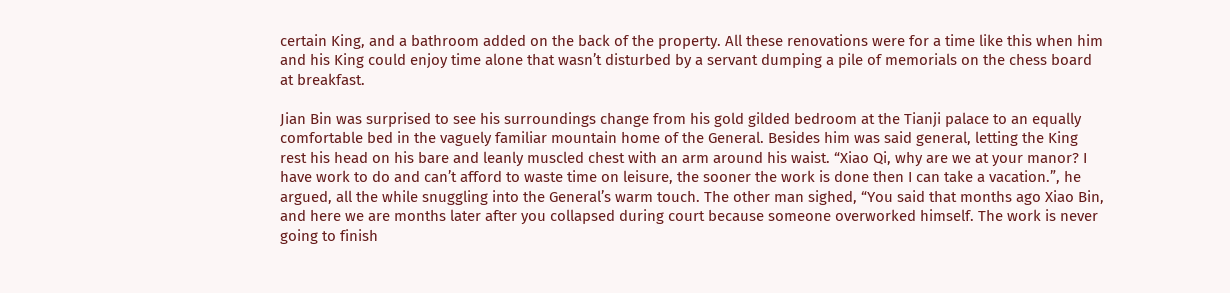certain King, and a bathroom added on the back of the property. All these renovations were for a time like this when him and his King could enjoy time alone that wasn’t disturbed by a servant dumping a pile of memorials on the chess board at breakfast.

Jian Bin was surprised to see his surroundings change from his gold gilded bedroom at the Tianji palace to an equally comfortable bed in the vaguely familiar mountain home of the General. Besides him was said general, letting the King rest his head on his bare and leanly muscled chest with an arm around his waist. “Xiao Qi, why are we at your manor? I have work to do and can’t afford to waste time on leisure, the sooner the work is done then I can take a vacation.”, he argued, all the while snuggling into the General’s warm touch. The other man sighed, “You said that months ago Xiao Bin, and here we are months later after you collapsed during court because someone overworked himself. The work is never going to finish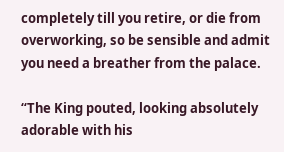completely till you retire, or die from overworking, so be sensible and admit you need a breather from the palace.

“The King pouted, looking absolutely adorable with his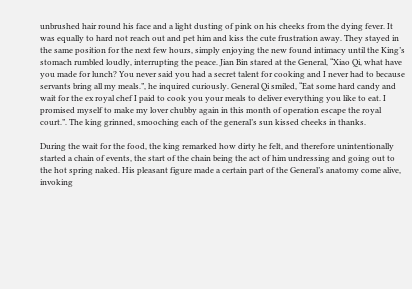unbrushed hair round his face and a light dusting of pink on his cheeks from the dying fever. It was equally to hard not reach out and pet him and kiss the cute frustration away. They stayed in the same position for the next few hours, simply enjoying the new found intimacy until the King’s stomach rumbled loudly, interrupting the peace. Jian Bin stared at the General, “Xiao Qi, what have you made for lunch? You never said you had a secret talent for cooking and I never had to because servants bring all my meals.”, he inquired curiously. General Qi smiled, “Eat some hard candy and wait for the ex royal chef I paid to cook you your meals to deliver everything you like to eat. I promised myself to make my lover chubby again in this month of operation escape the royal court.”. The king grinned, smooching each of the general’s sun kissed cheeks in thanks.

During the wait for the food, the king remarked how dirty he felt, and therefore unintentionally started a chain of events, the start of the chain being the act of him undressing and going out to the hot spring naked. His pleasant figure made a certain part of the General’s anatomy come alive, invoking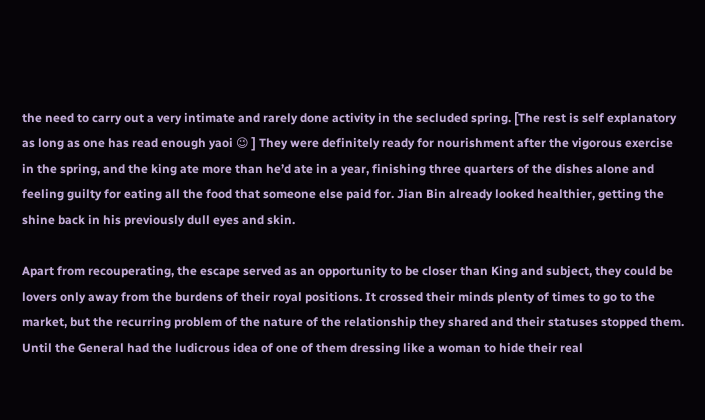the need to carry out a very intimate and rarely done activity in the secluded spring. [The rest is self explanatory as long as one has read enough yaoi 😉 ] They were definitely ready for nourishment after the vigorous exercise in the spring, and the king ate more than he’d ate in a year, finishing three quarters of the dishes alone and feeling guilty for eating all the food that someone else paid for. Jian Bin already looked healthier, getting the shine back in his previously dull eyes and skin.

Apart from recouperating, the escape served as an opportunity to be closer than King and subject, they could be lovers only away from the burdens of their royal positions. It crossed their minds plenty of times to go to the market, but the recurring problem of the nature of the relationship they shared and their statuses stopped them. Until the General had the ludicrous idea of one of them dressing like a woman to hide their real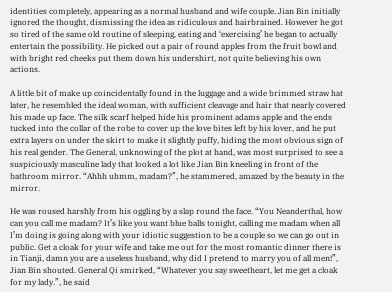identities completely, appearing as a normal husband and wife couple. Jian Bin initially ignored the thought, dismissing the idea as ridiculous and hairbrained. However he got so tired of the same old routine of sleeping, eating and ‘exercising’ he began to actually entertain the possibility. He picked out a pair of round apples from the fruit bowl and with bright red cheeks put them down his undershirt, not quite believing his own actions.

A little bit of make up coincidentally found in the luggage and a wide brimmed straw hat later, he resembled the ideal woman, with sufficient cleavage and hair that nearly covered his made up face. The silk scarf helped hide his prominent adams apple and the ends tucked into the collar of the robe to cover up the love bites left by his lover, and he put extra layers on under the skirt to make it slightly puffy, hiding the most obvious sign of his real gender. The General, unknowing of the plot at hand, was most surprised to see a suspiciously masculine lady that looked a lot like Jian Bin kneeling in front of the bathroom mirror. “Ahhh uhmm, madam?”, he stammered, amazed by the beauty in the mirror.

He was roused harshly from his oggling by a slap round the face. “You Neanderthal, how can you call me madam? It’s like you want blue balls tonight, calling me madam when all I’m doing is going along with your idiotic suggestion to be a couple so we can go out in public. Get a cloak for your wife and take me out for the most romantic dinner there is in Tianji, damn you are a useless husband, why did I pretend to marry you of all men!”, Jian Bin shouted. General Qi smirked, “Whatever you say sweetheart, let me get a cloak for my lady.”, he said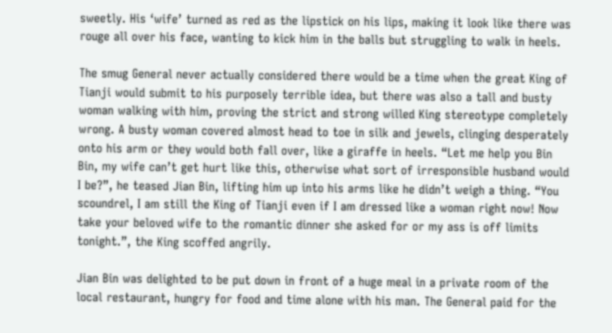sweetly. His ‘wife’ turned as red as the lipstick on his lips, making it look like there was rouge all over his face, wanting to kick him in the balls but struggling to walk in heels.

The smug General never actually considered there would be a time when the great King of Tianji would submit to his purposely terrible idea, but there was also a tall and busty woman walking with him, proving the strict and strong willed King stereotype completely wrong. A busty woman covered almost head to toe in silk and jewels, clinging desperately onto his arm or they would both fall over, like a giraffe in heels. “Let me help you Bin Bin, my wife can’t get hurt like this, otherwise what sort of irresponsible husband would I be?”, he teased Jian Bin, lifting him up into his arms like he didn’t weigh a thing. “You scoundrel, I am still the King of Tianji even if I am dressed like a woman right now! Now take your beloved wife to the romantic dinner she asked for or my ass is off limits tonight.”, the King scoffed angrily.

Jian Bin was delighted to be put down in front of a huge meal in a private room of the local restaurant, hungry for food and time alone with his man. The General paid for the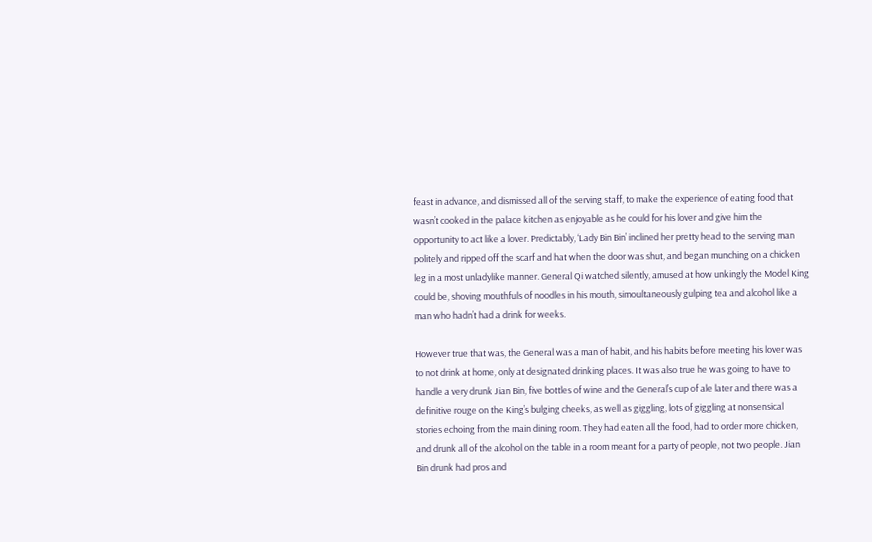feast in advance, and dismissed all of the serving staff, to make the experience of eating food that wasn’t cooked in the palace kitchen as enjoyable as he could for his lover and give him the opportunity to act like a lover. Predictably, ‘Lady Bin Bin’ inclined her pretty head to the serving man politely and ripped off the scarf and hat when the door was shut, and began munching on a chicken leg in a most unladylike manner. General Qi watched silently, amused at how unkingly the Model King could be, shoving mouthfuls of noodles in his mouth, simoultaneously gulping tea and alcohol like a man who hadn’t had a drink for weeks.

However true that was, the General was a man of habit, and his habits before meeting his lover was to not drink at home, only at designated drinking places. It was also true he was going to have to handle a very drunk Jian Bin, five bottles of wine and the General’s cup of ale later and there was a definitive rouge on the King’s bulging cheeks, as well as giggling, lots of giggling at nonsensical stories echoing from the main dining room. They had eaten all the food, had to order more chicken, and drunk all of the alcohol on the table in a room meant for a party of people, not two people. Jian Bin drunk had pros and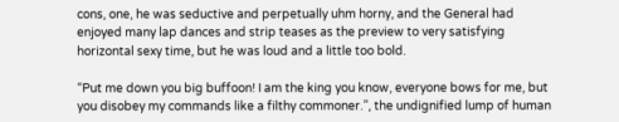cons, one, he was seductive and perpetually uhm horny, and the General had enjoyed many lap dances and strip teases as the preview to very satisfying horizontal sexy time, but he was loud and a little too bold.

“Put me down you big buffoon! I am the king you know, everyone bows for me, but you disobey my commands like a filthy commoner.”, the undignified lump of human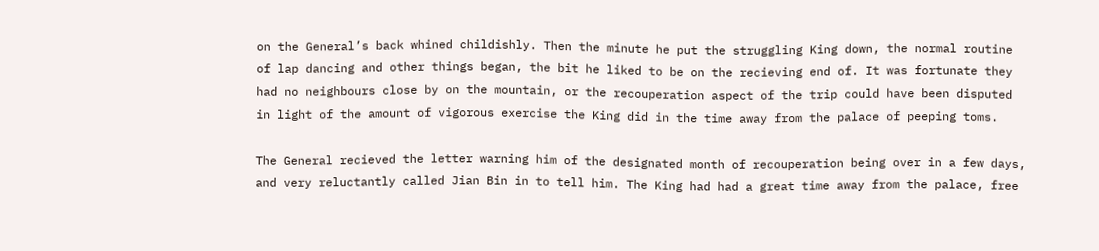on the General’s back whined childishly. Then the minute he put the struggling King down, the normal routine of lap dancing and other things began, the bit he liked to be on the recieving end of. It was fortunate they had no neighbours close by on the mountain, or the recouperation aspect of the trip could have been disputed in light of the amount of vigorous exercise the King did in the time away from the palace of peeping toms.

The General recieved the letter warning him of the designated month of recouperation being over in a few days, and very reluctantly called Jian Bin in to tell him. The King had had a great time away from the palace, free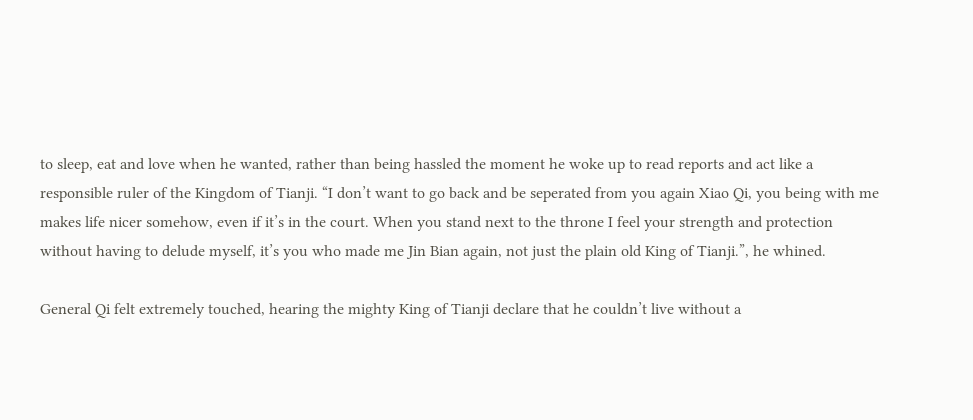to sleep, eat and love when he wanted, rather than being hassled the moment he woke up to read reports and act like a responsible ruler of the Kingdom of Tianji. “I don’t want to go back and be seperated from you again Xiao Qi, you being with me makes life nicer somehow, even if it’s in the court. When you stand next to the throne I feel your strength and protection without having to delude myself, it’s you who made me Jin Bian again, not just the plain old King of Tianji.”, he whined.

General Qi felt extremely touched, hearing the mighty King of Tianji declare that he couldn’t live without a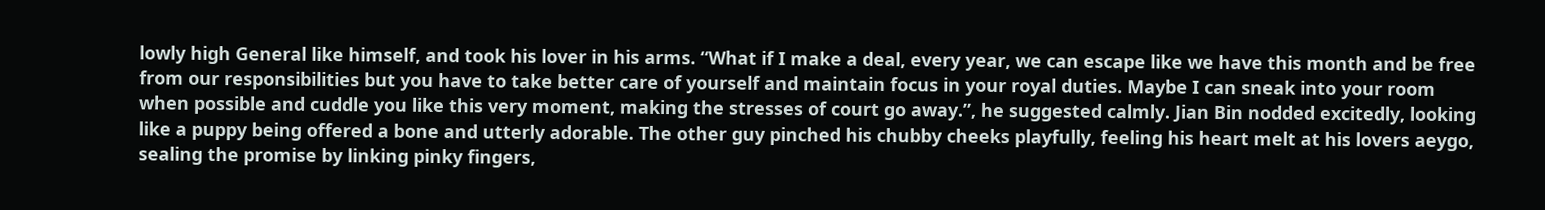lowly high General like himself, and took his lover in his arms. “What if I make a deal, every year, we can escape like we have this month and be free from our responsibilities but you have to take better care of yourself and maintain focus in your royal duties. Maybe I can sneak into your room when possible and cuddle you like this very moment, making the stresses of court go away.”, he suggested calmly. Jian Bin nodded excitedly, looking like a puppy being offered a bone and utterly adorable. The other guy pinched his chubby cheeks playfully, feeling his heart melt at his lovers aeygo, sealing the promise by linking pinky fingers,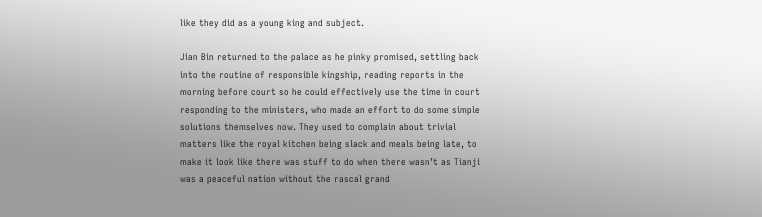like they did as a young king and subject.

Jian Bin returned to the palace as he pinky promised, settling back into the routine of responsible kingship, reading reports in the morning before court so he could effectively use the time in court responding to the ministers, who made an effort to do some simple solutions themselves now. They used to complain about trivial matters like the royal kitchen being slack and meals being late, to make it look like there was stuff to do when there wasn’t as Tianji was a peaceful nation without the rascal grand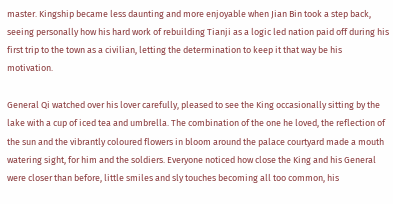master. Kingship became less daunting and more enjoyable when Jian Bin took a step back, seeing personally how his hard work of rebuilding Tianji as a logic led nation paid off during his first trip to the town as a civilian, letting the determination to keep it that way be his motivation.

General Qi watched over his lover carefully, pleased to see the King occasionally sitting by the lake with a cup of iced tea and umbrella. The combination of the one he loved, the reflection of the sun and the vibrantly coloured flowers in bloom around the palace courtyard made a mouth watering sight, for him and the soldiers. Everyone noticed how close the King and his General were closer than before, little smiles and sly touches becoming all too common, his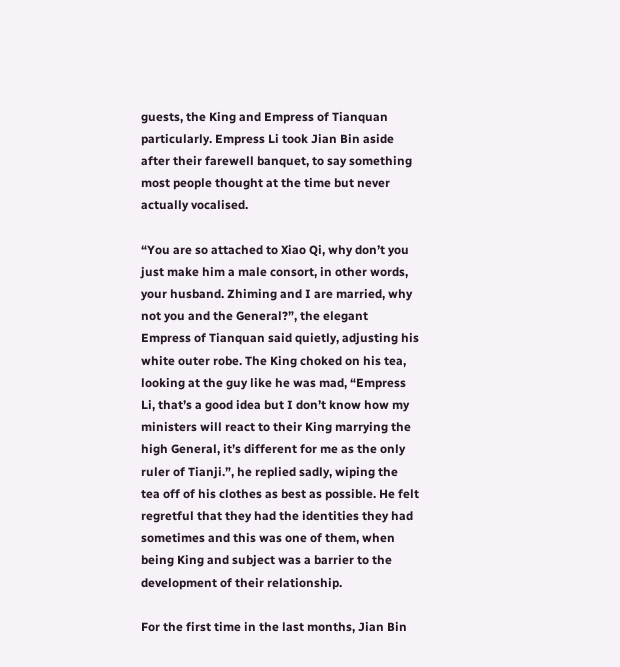guests, the King and Empress of Tianquan particularly. Empress Li took Jian Bin aside after their farewell banquet, to say something most people thought at the time but never actually vocalised.

“You are so attached to Xiao Qi, why don’t you just make him a male consort, in other words, your husband. Zhiming and I are married, why not you and the General?”, the elegant Empress of Tianquan said quietly, adjusting his white outer robe. The King choked on his tea, looking at the guy like he was mad, “Empress Li, that’s a good idea but I don’t know how my ministers will react to their King marrying the high General, it’s different for me as the only ruler of Tianji.”, he replied sadly, wiping the tea off of his clothes as best as possible. He felt regretful that they had the identities they had sometimes and this was one of them, when being King and subject was a barrier to the development of their relationship.

For the first time in the last months, Jian Bin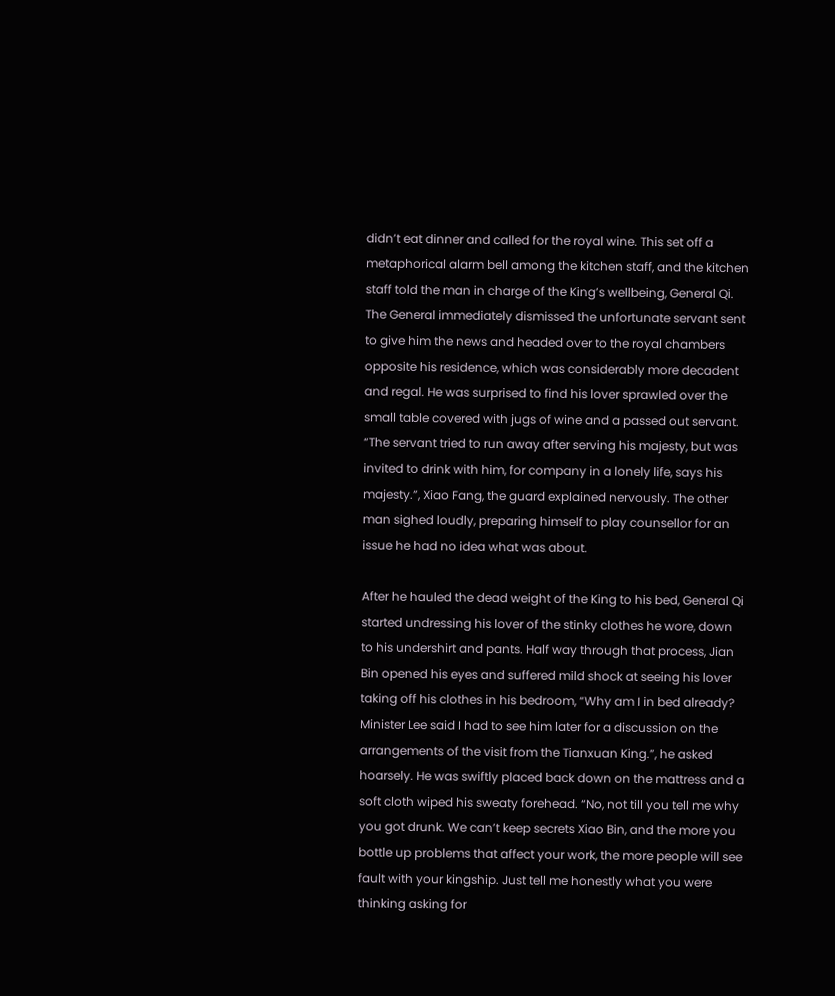didn’t eat dinner and called for the royal wine. This set off a metaphorical alarm bell among the kitchen staff, and the kitchen staff told the man in charge of the King’s wellbeing, General Qi. The General immediately dismissed the unfortunate servant sent to give him the news and headed over to the royal chambers opposite his residence, which was considerably more decadent and regal. He was surprised to find his lover sprawled over the small table covered with jugs of wine and a passed out servant. “The servant tried to run away after serving his majesty, but was invited to drink with him, for company in a lonely life, says his majesty.”, Xiao Fang, the guard explained nervously. The other man sighed loudly, preparing himself to play counsellor for an issue he had no idea what was about.

After he hauled the dead weight of the King to his bed, General Qi started undressing his lover of the stinky clothes he wore, down to his undershirt and pants. Half way through that process, Jian Bin opened his eyes and suffered mild shock at seeing his lover taking off his clothes in his bedroom, “Why am I in bed already? Minister Lee said I had to see him later for a discussion on the arrangements of the visit from the Tianxuan King.”, he asked hoarsely. He was swiftly placed back down on the mattress and a soft cloth wiped his sweaty forehead. “No, not till you tell me why you got drunk. We can’t keep secrets Xiao Bin, and the more you bottle up problems that affect your work, the more people will see fault with your kingship. Just tell me honestly what you were thinking asking for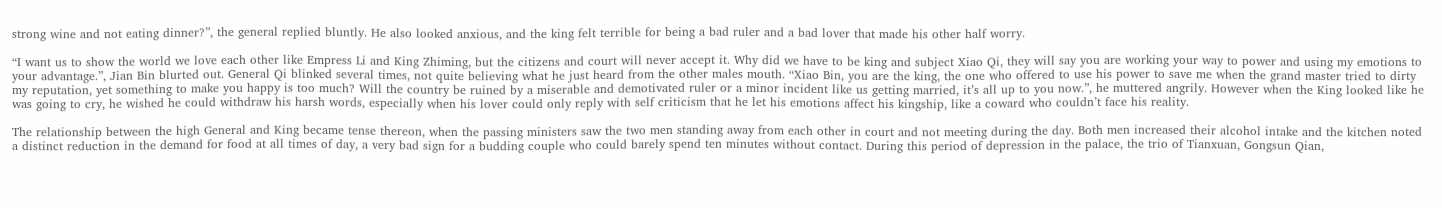strong wine and not eating dinner?”, the general replied bluntly. He also looked anxious, and the king felt terrible for being a bad ruler and a bad lover that made his other half worry.

“I want us to show the world we love each other like Empress Li and King Zhiming, but the citizens and court will never accept it. Why did we have to be king and subject Xiao Qi, they will say you are working your way to power and using my emotions to your advantage.”, Jian Bin blurted out. General Qi blinked several times, not quite believing what he just heard from the other males mouth. “Xiao Bin, you are the king, the one who offered to use his power to save me when the grand master tried to dirty my reputation, yet something to make you happy is too much? Will the country be ruined by a miserable and demotivated ruler or a minor incident like us getting married, it’s all up to you now.”, he muttered angrily. However when the King looked like he was going to cry, he wished he could withdraw his harsh words, especially when his lover could only reply with self criticism that he let his emotions affect his kingship, like a coward who couldn’t face his reality.

The relationship between the high General and King became tense thereon, when the passing ministers saw the two men standing away from each other in court and not meeting during the day. Both men increased their alcohol intake and the kitchen noted a distinct reduction in the demand for food at all times of day, a very bad sign for a budding couple who could barely spend ten minutes without contact. During this period of depression in the palace, the trio of Tianxuan, Gongsun Qian,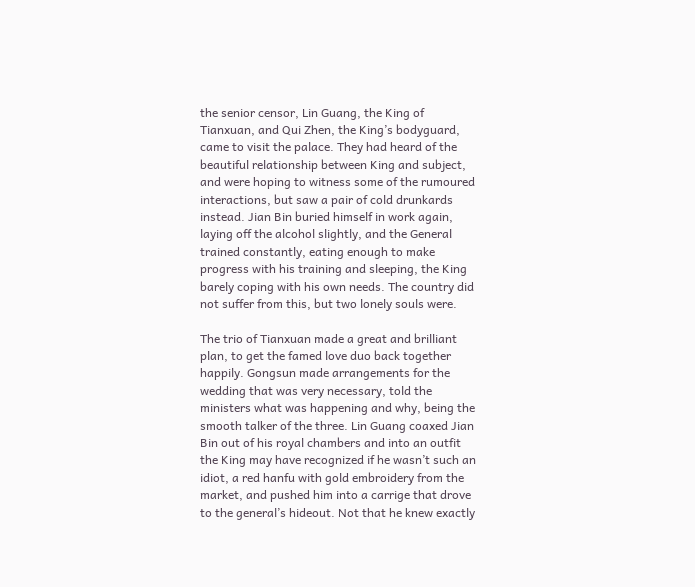the senior censor, Lin Guang, the King of Tianxuan, and Qui Zhen, the King’s bodyguard, came to visit the palace. They had heard of the beautiful relationship between King and subject, and were hoping to witness some of the rumoured interactions, but saw a pair of cold drunkards instead. Jian Bin buried himself in work again, laying off the alcohol slightly, and the General trained constantly, eating enough to make progress with his training and sleeping, the King barely coping with his own needs. The country did not suffer from this, but two lonely souls were.

The trio of Tianxuan made a great and brilliant plan, to get the famed love duo back together happily. Gongsun made arrangements for the wedding that was very necessary, told the ministers what was happening and why, being the smooth talker of the three. Lin Guang coaxed Jian Bin out of his royal chambers and into an outfit the King may have recognized if he wasn’t such an idiot, a red hanfu with gold embroidery from the market, and pushed him into a carrige that drove to the general’s hideout. Not that he knew exactly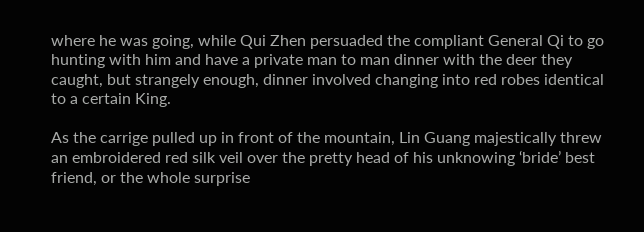where he was going, while Qui Zhen persuaded the compliant General Qi to go hunting with him and have a private man to man dinner with the deer they caught, but strangely enough, dinner involved changing into red robes identical to a certain King.

As the carrige pulled up in front of the mountain, Lin Guang majestically threw an embroidered red silk veil over the pretty head of his unknowing ‘bride’ best friend, or the whole surprise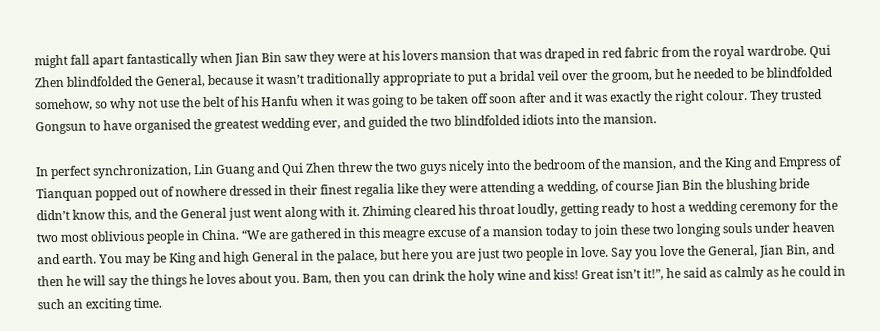might fall apart fantastically when Jian Bin saw they were at his lovers mansion that was draped in red fabric from the royal wardrobe. Qui Zhen blindfolded the General, because it wasn’t traditionally appropriate to put a bridal veil over the groom, but he needed to be blindfolded somehow, so why not use the belt of his Hanfu when it was going to be taken off soon after and it was exactly the right colour. They trusted Gongsun to have organised the greatest wedding ever, and guided the two blindfolded idiots into the mansion.

In perfect synchronization, Lin Guang and Qui Zhen threw the two guys nicely into the bedroom of the mansion, and the King and Empress of Tianquan popped out of nowhere dressed in their finest regalia like they were attending a wedding, of course Jian Bin the blushing bride didn’t know this, and the General just went along with it. Zhiming cleared his throat loudly, getting ready to host a wedding ceremony for the two most oblivious people in China. “We are gathered in this meagre excuse of a mansion today to join these two longing souls under heaven and earth. You may be King and high General in the palace, but here you are just two people in love. Say you love the General, Jian Bin, and then he will say the things he loves about you. Bam, then you can drink the holy wine and kiss! Great isn’t it!”, he said as calmly as he could in such an exciting time.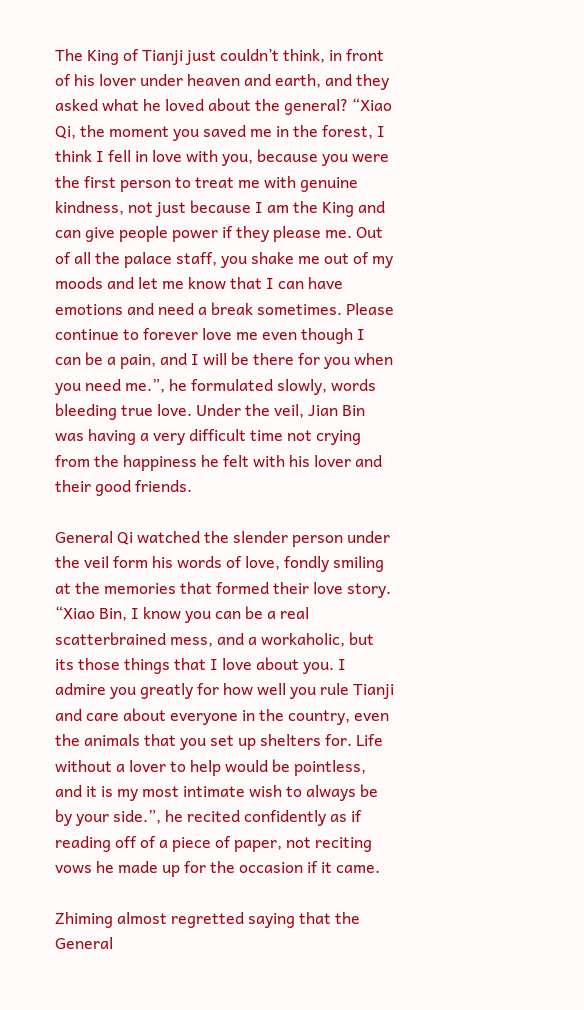The King of Tianji just couldn’t think, in front of his lover under heaven and earth, and they asked what he loved about the general? “Xiao Qi, the moment you saved me in the forest, I think I fell in love with you, because you were the first person to treat me with genuine kindness, not just because I am the King and can give people power if they please me. Out of all the palace staff, you shake me out of my moods and let me know that I can have emotions and need a break sometimes. Please continue to forever love me even though I can be a pain, and I will be there for you when you need me.”, he formulated slowly, words bleeding true love. Under the veil, Jian Bin was having a very difficult time not crying from the happiness he felt with his lover and their good friends.

General Qi watched the slender person under the veil form his words of love, fondly smiling at the memories that formed their love story. “Xiao Bin, I know you can be a real scatterbrained mess, and a workaholic, but its those things that I love about you. I admire you greatly for how well you rule Tianji and care about everyone in the country, even the animals that you set up shelters for. Life without a lover to help would be pointless, and it is my most intimate wish to always be by your side.”, he recited confidently as if reading off of a piece of paper, not reciting vows he made up for the occasion if it came.

Zhiming almost regretted saying that the General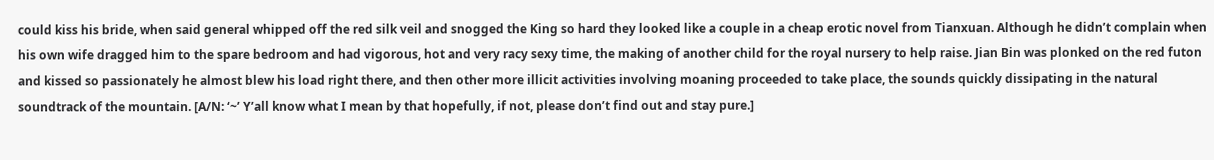could kiss his bride, when said general whipped off the red silk veil and snogged the King so hard they looked like a couple in a cheap erotic novel from Tianxuan. Although he didn’t complain when his own wife dragged him to the spare bedroom and had vigorous, hot and very racy sexy time, the making of another child for the royal nursery to help raise. Jian Bin was plonked on the red futon and kissed so passionately he almost blew his load right there, and then other more illicit activities involving moaning proceeded to take place, the sounds quickly dissipating in the natural soundtrack of the mountain. [A/N: ‘~’ Y’all know what I mean by that hopefully, if not, please don’t find out and stay pure.]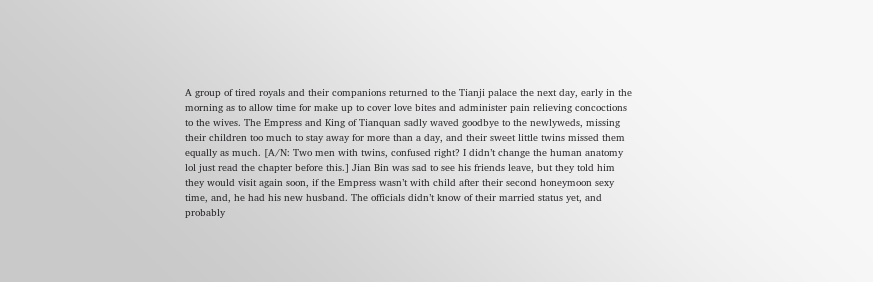A group of tired royals and their companions returned to the Tianji palace the next day, early in the morning as to allow time for make up to cover love bites and administer pain relieving concoctions to the wives. The Empress and King of Tianquan sadly waved goodbye to the newlyweds, missing their children too much to stay away for more than a day, and their sweet little twins missed them equally as much. [A/N: Two men with twins, confused right? I didn’t change the human anatomy lol just read the chapter before this.] Jian Bin was sad to see his friends leave, but they told him they would visit again soon, if the Empress wasn’t with child after their second honeymoon sexy time, and, he had his new husband. The officials didn’t know of their married status yet, and probably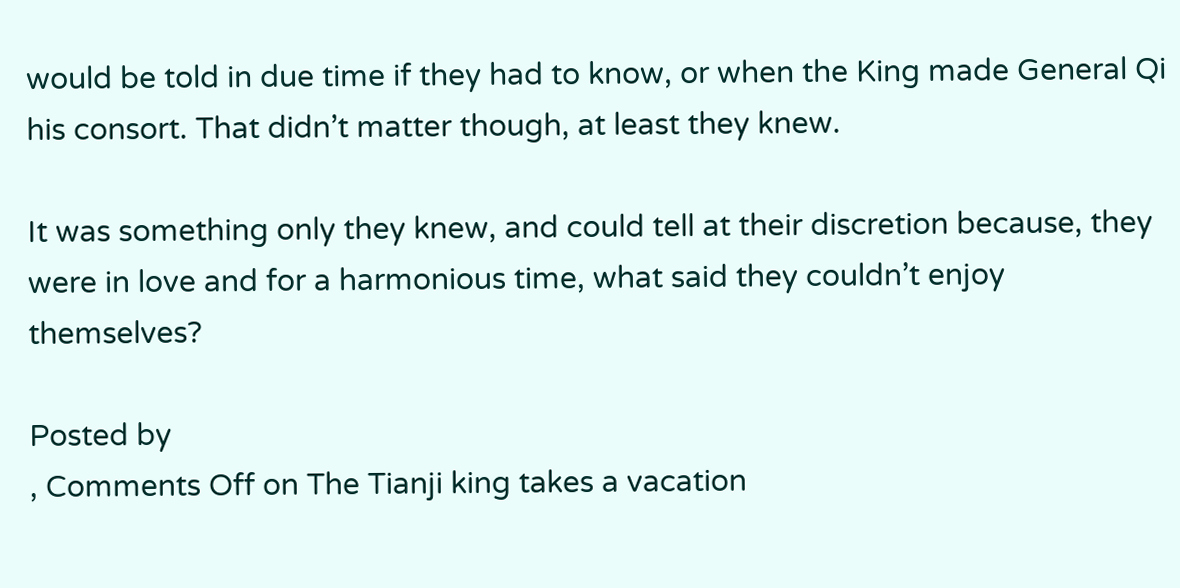would be told in due time if they had to know, or when the King made General Qi his consort. That didn’t matter though, at least they knew.

It was something only they knew, and could tell at their discretion because, they were in love and for a harmonious time, what said they couldn’t enjoy themselves?

Posted by
, Comments Off on The Tianji king takes a vacation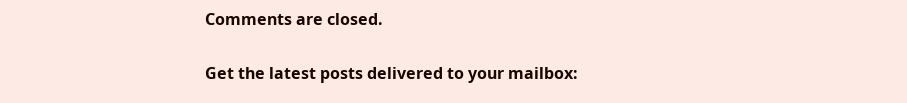Comments are closed.


Get the latest posts delivered to your mailbox: